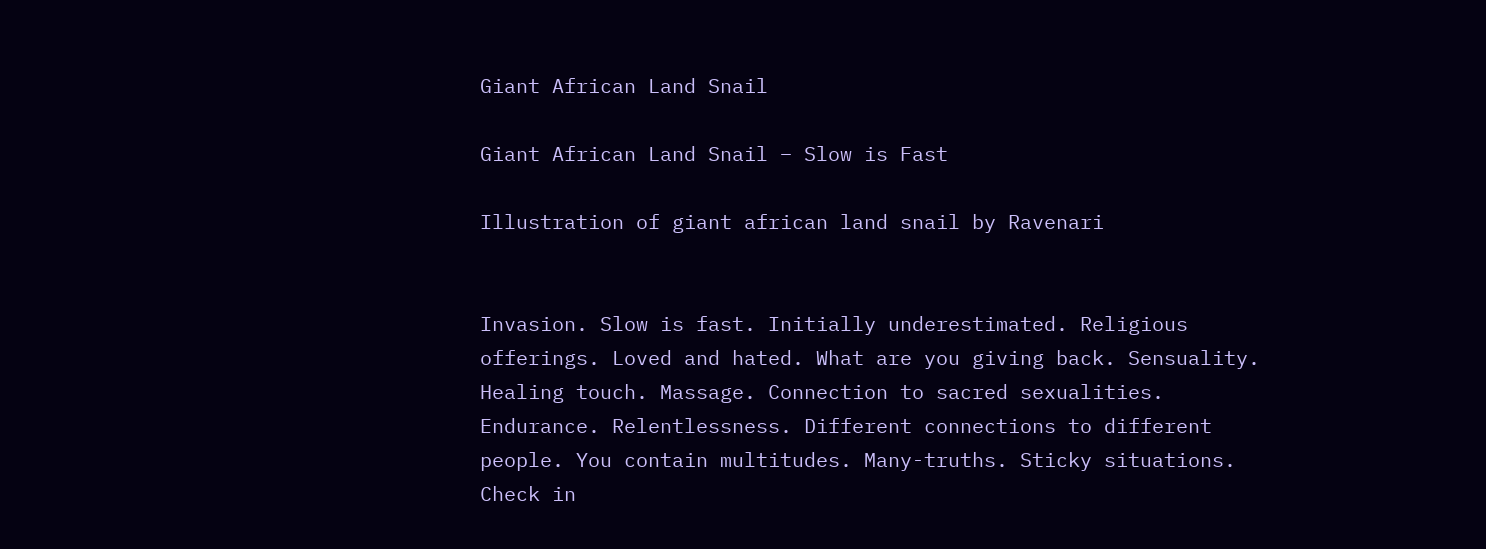Giant African Land Snail

Giant African Land Snail – Slow is Fast

Illustration of giant african land snail by Ravenari


Invasion. Slow is fast. Initially underestimated. Religious offerings. Loved and hated. What are you giving back. Sensuality. Healing touch. Massage. Connection to sacred sexualities. Endurance. Relentlessness. Different connections to different people. You contain multitudes. Many-truths. Sticky situations. Check in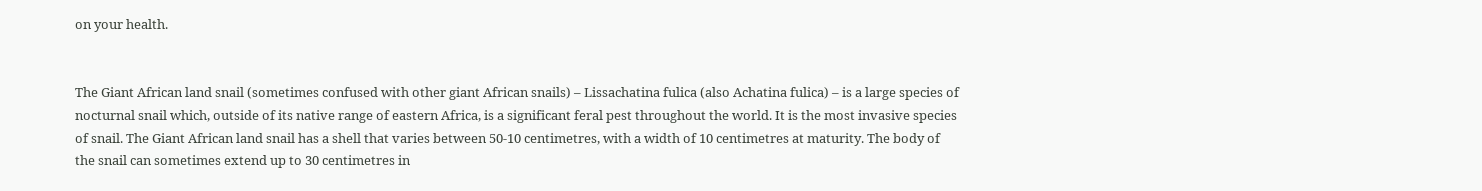on your health.


The Giant African land snail (sometimes confused with other giant African snails) – Lissachatina fulica (also Achatina fulica) – is a large species of nocturnal snail which, outside of its native range of eastern Africa, is a significant feral pest throughout the world. It is the most invasive species of snail. The Giant African land snail has a shell that varies between 50-10 centimetres, with a width of 10 centimetres at maturity. The body of the snail can sometimes extend up to 30 centimetres in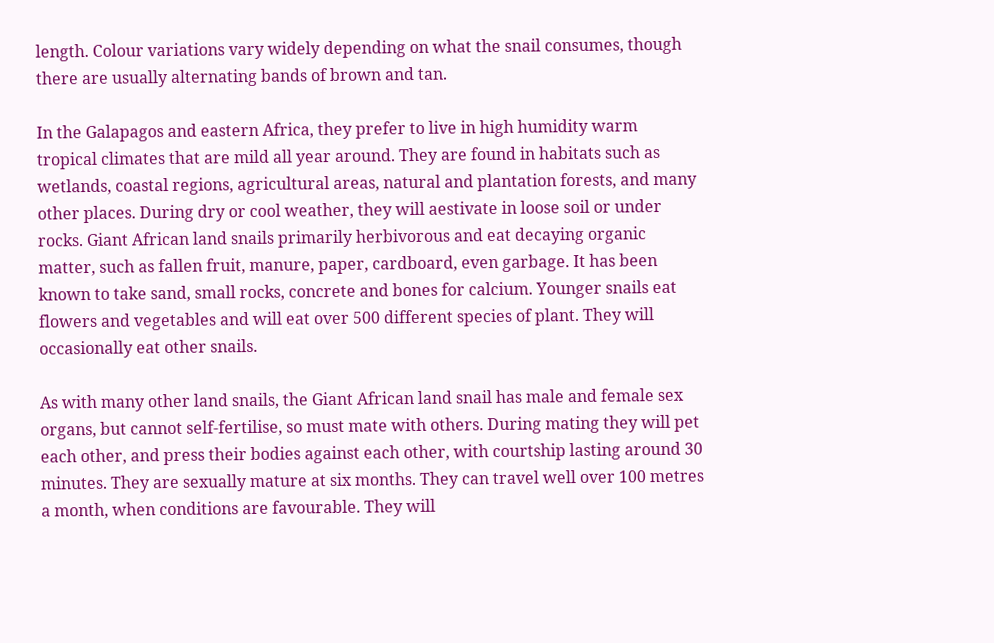length. Colour variations vary widely depending on what the snail consumes, though there are usually alternating bands of brown and tan.

In the Galapagos and eastern Africa, they prefer to live in high humidity warm tropical climates that are mild all year around. They are found in habitats such as wetlands, coastal regions, agricultural areas, natural and plantation forests, and many other places. During dry or cool weather, they will aestivate in loose soil or under rocks. Giant African land snails primarily herbivorous and eat decaying organic matter, such as fallen fruit, manure, paper, cardboard, even garbage. It has been known to take sand, small rocks, concrete and bones for calcium. Younger snails eat flowers and vegetables and will eat over 500 different species of plant. They will occasionally eat other snails.

As with many other land snails, the Giant African land snail has male and female sex organs, but cannot self-fertilise, so must mate with others. During mating they will pet each other, and press their bodies against each other, with courtship lasting around 30 minutes. They are sexually mature at six months. They can travel well over 100 metres a month, when conditions are favourable. They will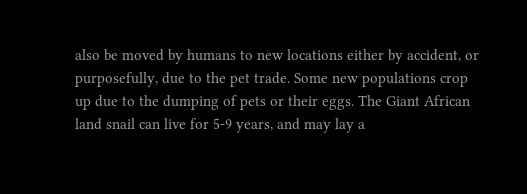also be moved by humans to new locations either by accident, or purposefully, due to the pet trade. Some new populations crop up due to the dumping of pets or their eggs. The Giant African land snail can live for 5-9 years, and may lay a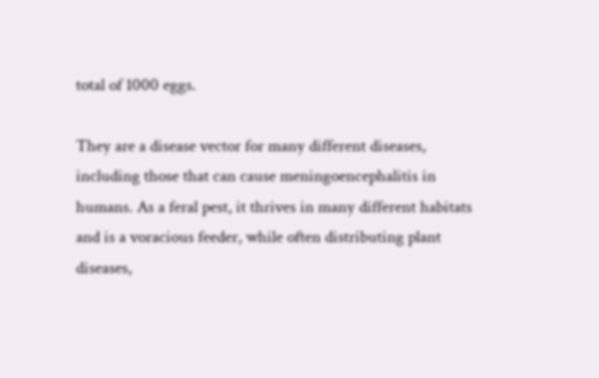total of 1000 eggs.

They are a disease vector for many different diseases, including those that can cause meningoencephalitis in humans. As a feral pest, it thrives in many different habitats and is a voracious feeder, while often distributing plant diseases,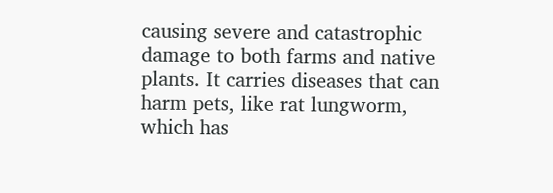causing severe and catastrophic damage to both farms and native plants. It carries diseases that can harm pets, like rat lungworm, which has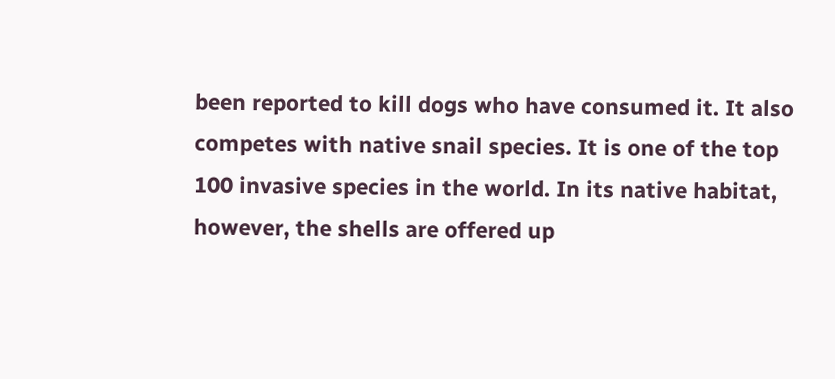been reported to kill dogs who have consumed it. It also competes with native snail species. It is one of the top 100 invasive species in the world. In its native habitat, however, the shells are offered up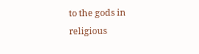to the gods in religious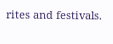rites and festivals.